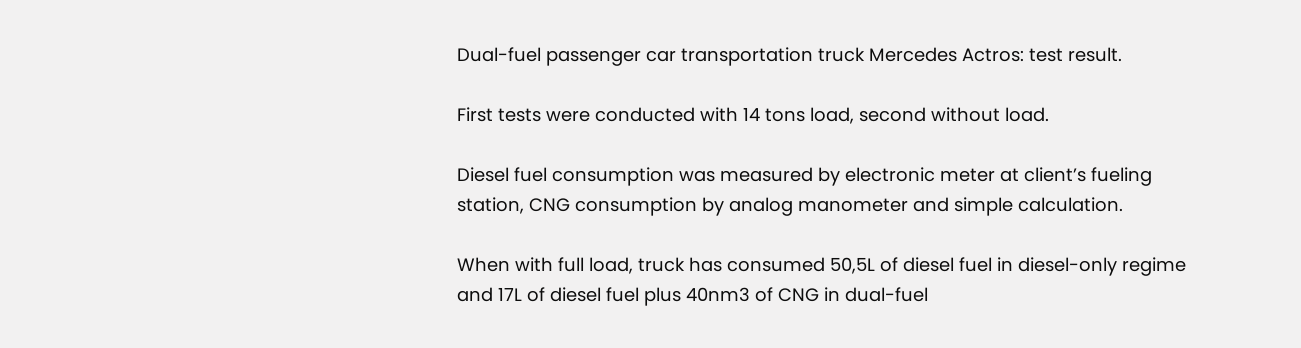Dual-fuel passenger car transportation truck Mercedes Actros: test result.

First tests were conducted with 14 tons load, second without load.

Diesel fuel consumption was measured by electronic meter at client’s fueling station, CNG consumption by analog manometer and simple calculation.

When with full load, truck has consumed 50,5L of diesel fuel in diesel-only regime and 17L of diesel fuel plus 40nm3 of CNG in dual-fuel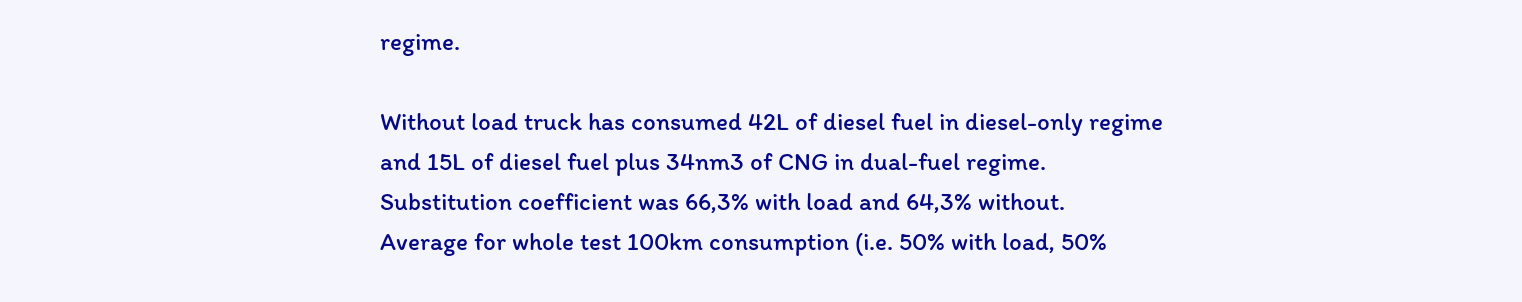regime.

Without load truck has consumed 42L of diesel fuel in diesel-only regime and 15L of diesel fuel plus 34nm3 of CNG in dual-fuel regime.
Substitution coefficient was 66,3% with load and 64,3% without.
Average for whole test 100km consumption (i.e. 50% with load, 50%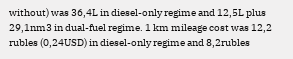without) was 36,4L in diesel-only regime and 12,5L plus 29,1nm3 in dual-fuel regime. 1 km mileage cost was 12,2 rubles (0,24USD) in diesel-only regime and 8,2rubles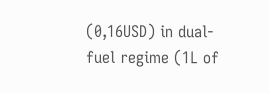(0,16USD) in dual-fuel regime (1L of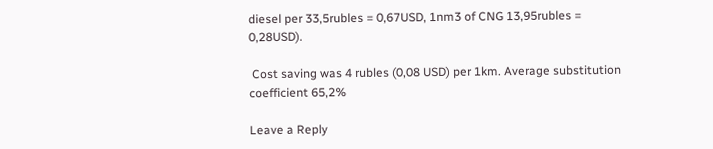diesel per 33,5rubles = 0,67USD, 1nm3 of CNG 13,95rubles = 0,28USD).

 Cost saving was 4 rubles (0,08 USD) per 1km. Average substitution coefficient 65,2%

Leave a Reply